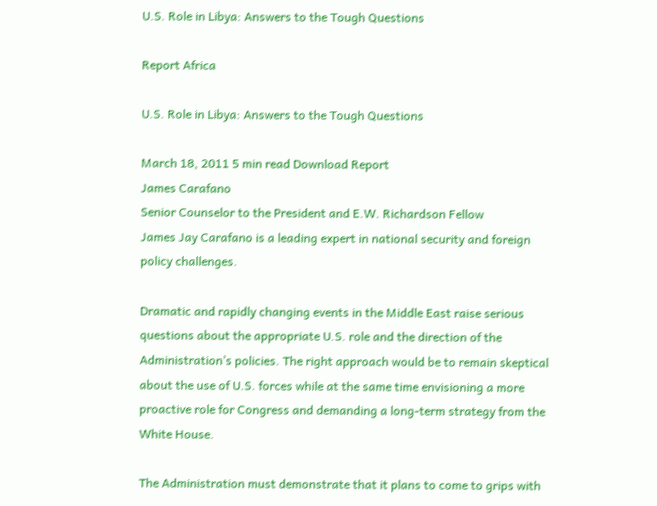U.S. Role in Libya: Answers to the Tough Questions

Report Africa

U.S. Role in Libya: Answers to the Tough Questions

March 18, 2011 5 min read Download Report
James Carafano
Senior Counselor to the President and E.W. Richardson Fellow
James Jay Carafano is a leading expert in national security and foreign policy challenges.

Dramatic and rapidly changing events in the Middle East raise serious questions about the appropriate U.S. role and the direction of the Administration’s policies. The right approach would be to remain skeptical about the use of U.S. forces while at the same time envisioning a more proactive role for Congress and demanding a long-term strategy from the White House.

The Administration must demonstrate that it plans to come to grips with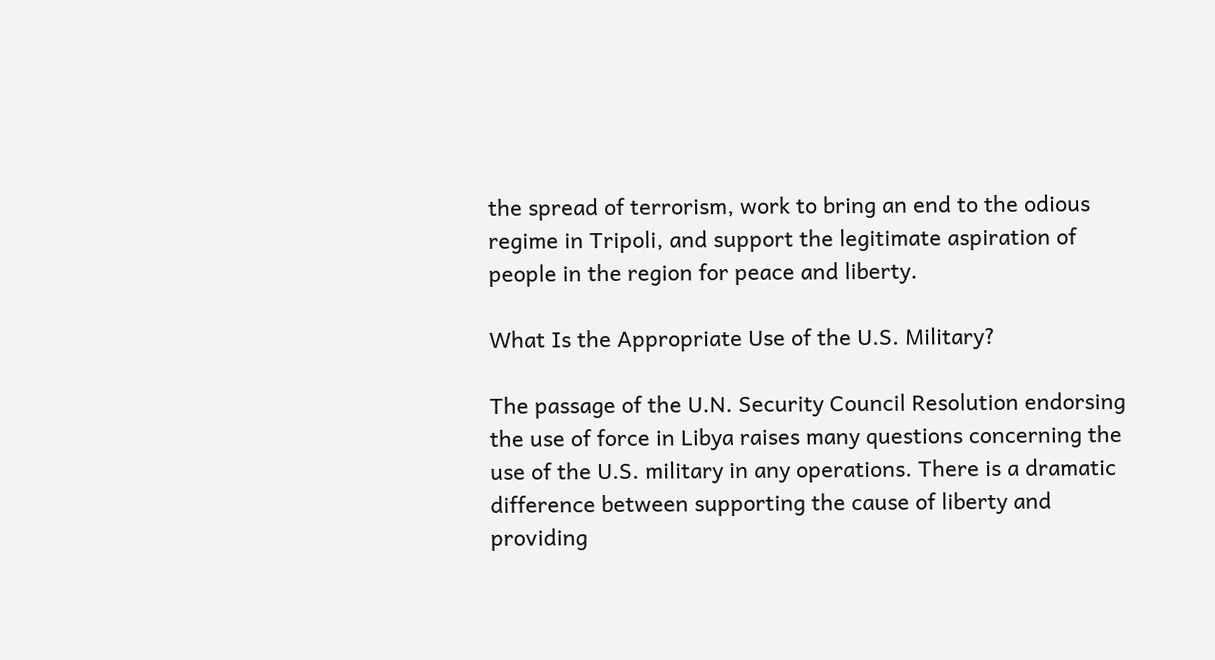the spread of terrorism, work to bring an end to the odious regime in Tripoli, and support the legitimate aspiration of people in the region for peace and liberty.

What Is the Appropriate Use of the U.S. Military?

The passage of the U.N. Security Council Resolution endorsing the use of force in Libya raises many questions concerning the use of the U.S. military in any operations. There is a dramatic difference between supporting the cause of liberty and providing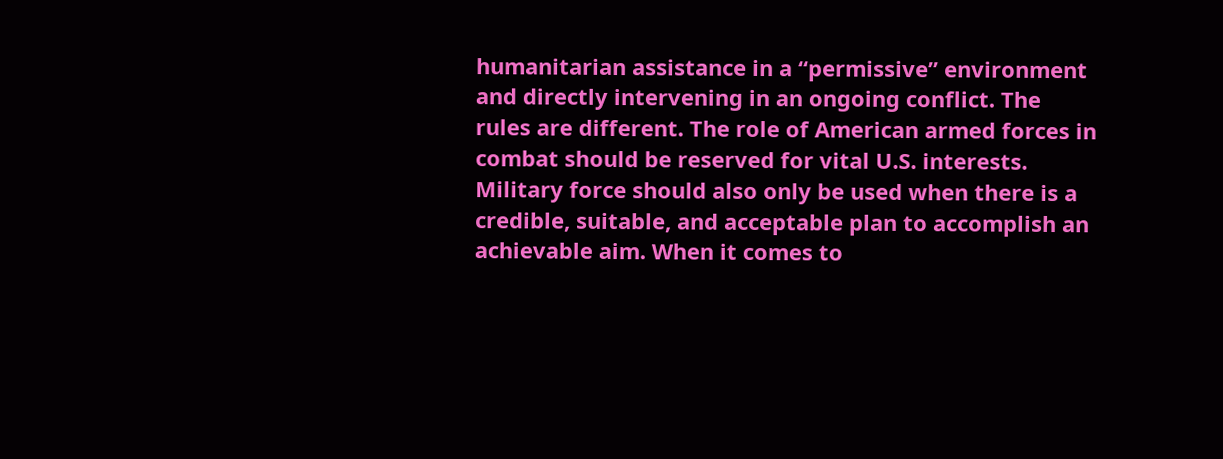humanitarian assistance in a “permissive” environment and directly intervening in an ongoing conflict. The rules are different. The role of American armed forces in combat should be reserved for vital U.S. interests. Military force should also only be used when there is a credible, suitable, and acceptable plan to accomplish an achievable aim. When it comes to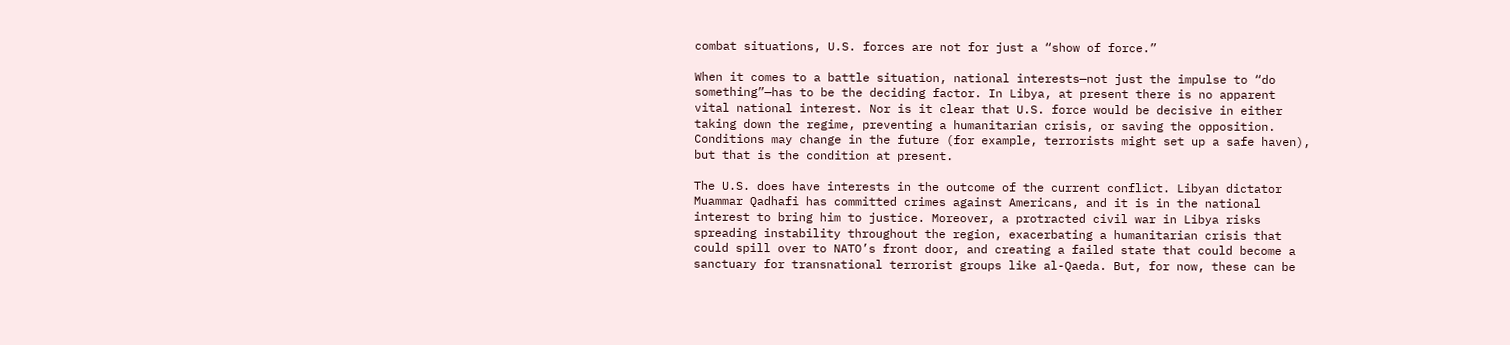combat situations, U.S. forces are not for just a “show of force.”

When it comes to a battle situation, national interests—not just the impulse to “do something”—has to be the deciding factor. In Libya, at present there is no apparent vital national interest. Nor is it clear that U.S. force would be decisive in either taking down the regime, preventing a humanitarian crisis, or saving the opposition. Conditions may change in the future (for example, terrorists might set up a safe haven), but that is the condition at present.

The U.S. does have interests in the outcome of the current conflict. Libyan dictator Muammar Qadhafi has committed crimes against Americans, and it is in the national interest to bring him to justice. Moreover, a protracted civil war in Libya risks spreading instability throughout the region, exacerbating a humanitarian crisis that could spill over to NATO’s front door, and creating a failed state that could become a sanctuary for transnational terrorist groups like al-Qaeda. But, for now, these can be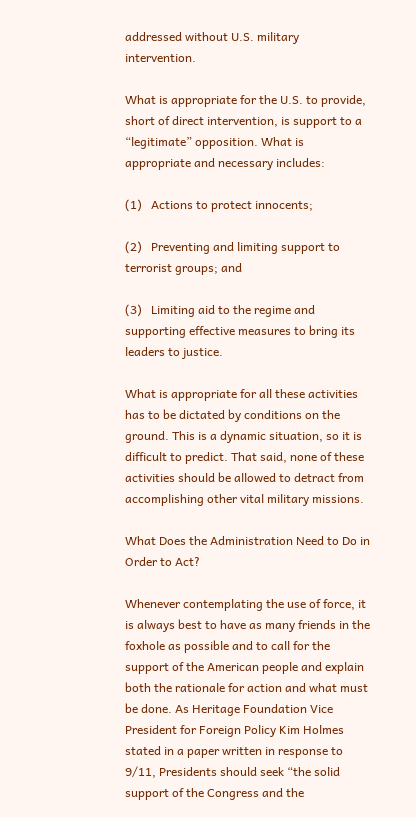addressed without U.S. military intervention.

What is appropriate for the U.S. to provide, short of direct intervention, is support to a “legitimate” opposition. What is appropriate and necessary includes:

(1)   Actions to protect innocents;

(2)   Preventing and limiting support to terrorist groups; and

(3)   Limiting aid to the regime and supporting effective measures to bring its leaders to justice.

What is appropriate for all these activities has to be dictated by conditions on the ground. This is a dynamic situation, so it is difficult to predict. That said, none of these activities should be allowed to detract from accomplishing other vital military missions.

What Does the Administration Need to Do in Order to Act?

Whenever contemplating the use of force, it is always best to have as many friends in the foxhole as possible and to call for the support of the American people and explain both the rationale for action and what must be done. As Heritage Foundation Vice President for Foreign Policy Kim Holmes stated in a paper written in response to 9/11, Presidents should seek “the solid support of the Congress and the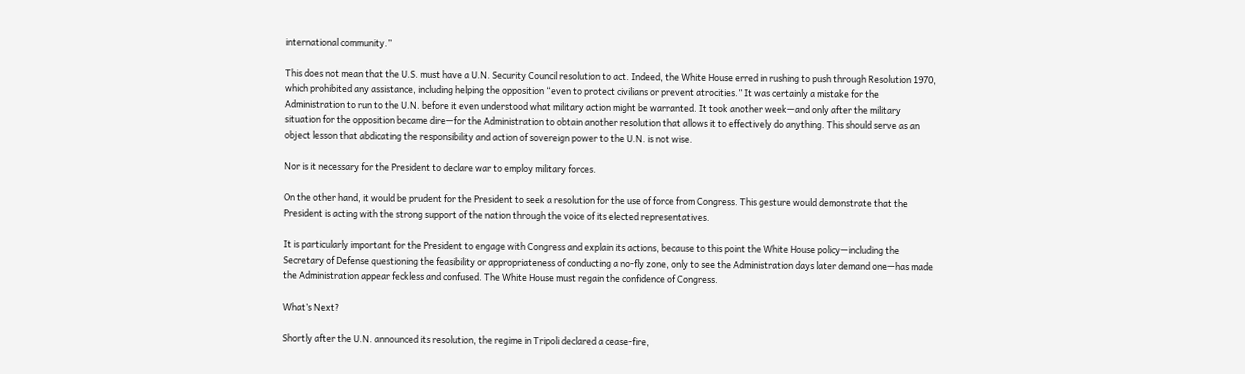international community.”

This does not mean that the U.S. must have a U.N. Security Council resolution to act. Indeed, the White House erred in rushing to push through Resolution 1970, which prohibited any assistance, including helping the opposition “even to protect civilians or prevent atrocities.” It was certainly a mistake for the Administration to run to the U.N. before it even understood what military action might be warranted. It took another week—and only after the military situation for the opposition became dire—for the Administration to obtain another resolution that allows it to effectively do anything. This should serve as an object lesson that abdicating the responsibility and action of sovereign power to the U.N. is not wise.

Nor is it necessary for the President to declare war to employ military forces.

On the other hand, it would be prudent for the President to seek a resolution for the use of force from Congress. This gesture would demonstrate that the President is acting with the strong support of the nation through the voice of its elected representatives.

It is particularly important for the President to engage with Congress and explain its actions, because to this point the White House policy—including the Secretary of Defense questioning the feasibility or appropriateness of conducting a no-fly zone, only to see the Administration days later demand one—has made the Administration appear feckless and confused. The White House must regain the confidence of Congress.

What’s Next?

Shortly after the U.N. announced its resolution, the regime in Tripoli declared a cease-fire,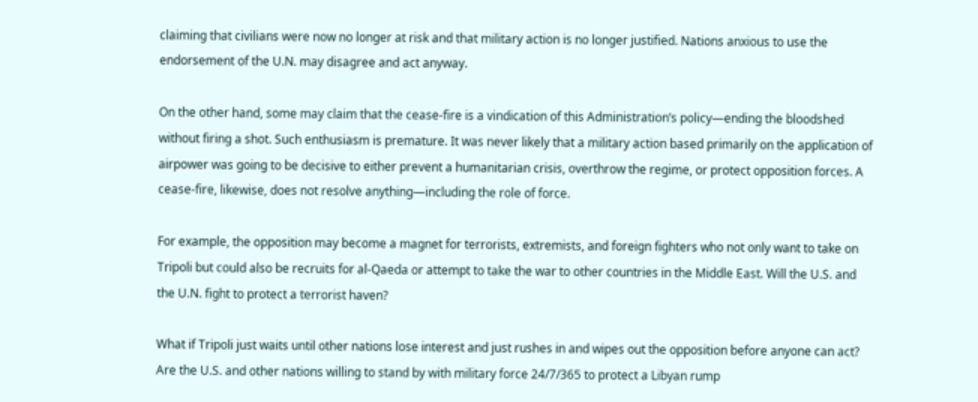claiming that civilians were now no longer at risk and that military action is no longer justified. Nations anxious to use the endorsement of the U.N. may disagree and act anyway.

On the other hand, some may claim that the cease-fire is a vindication of this Administration’s policy—ending the bloodshed without firing a shot. Such enthusiasm is premature. It was never likely that a military action based primarily on the application of airpower was going to be decisive to either prevent a humanitarian crisis, overthrow the regime, or protect opposition forces. A cease-fire, likewise, does not resolve anything—including the role of force.

For example, the opposition may become a magnet for terrorists, extremists, and foreign fighters who not only want to take on Tripoli but could also be recruits for al-Qaeda or attempt to take the war to other countries in the Middle East. Will the U.S. and the U.N. fight to protect a terrorist haven?

What if Tripoli just waits until other nations lose interest and just rushes in and wipes out the opposition before anyone can act? Are the U.S. and other nations willing to stand by with military force 24/7/365 to protect a Libyan rump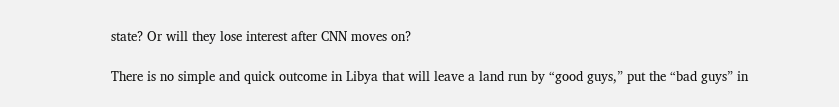state? Or will they lose interest after CNN moves on?

There is no simple and quick outcome in Libya that will leave a land run by “good guys,” put the “bad guys” in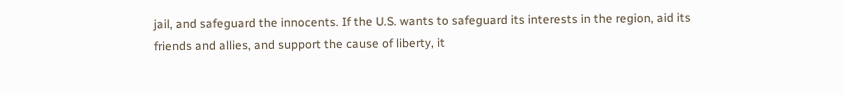jail, and safeguard the innocents. If the U.S. wants to safeguard its interests in the region, aid its friends and allies, and support the cause of liberty, it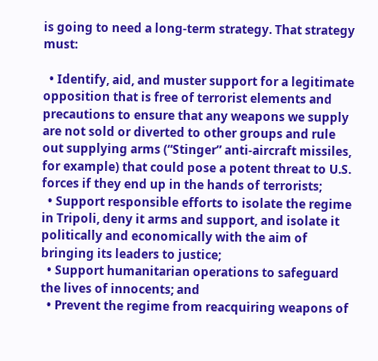is going to need a long-term strategy. That strategy must:

  • Identify, aid, and muster support for a legitimate opposition that is free of terrorist elements and precautions to ensure that any weapons we supply are not sold or diverted to other groups and rule out supplying arms (“Stinger” anti-aircraft missiles, for example) that could pose a potent threat to U.S. forces if they end up in the hands of terrorists;
  • Support responsible efforts to isolate the regime in Tripoli, deny it arms and support, and isolate it politically and economically with the aim of bringing its leaders to justice;
  • Support humanitarian operations to safeguard the lives of innocents; and
  • Prevent the regime from reacquiring weapons of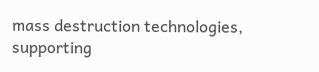mass destruction technologies, supporting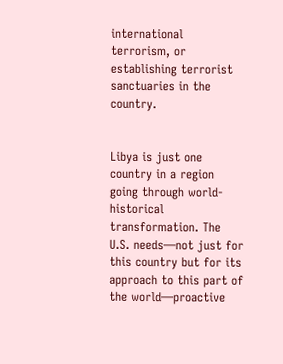international terrorism, or establishing terrorist sanctuaries in the country.


Libya is just one country in a region going through world-historical transformation. The U.S. needs—not just for this country but for its approach to this part of the world—proactive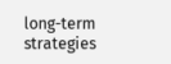long-term strategies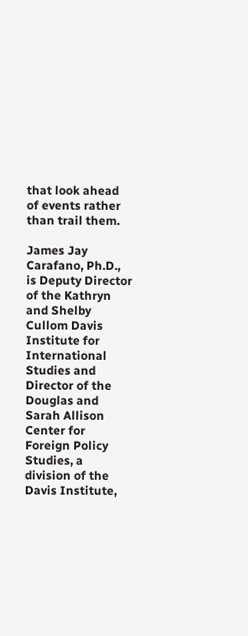that look ahead of events rather than trail them.

James Jay Carafano, Ph.D., is Deputy Director of the Kathryn and Shelby Cullom Davis Institute for International Studies and Director of the Douglas and Sarah Allison Center for Foreign Policy Studies, a division of the Davis Institute,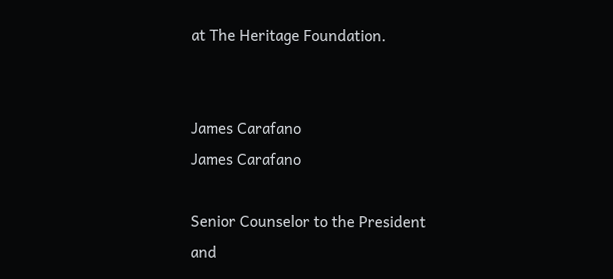at The Heritage Foundation.


James Carafano
James Carafano

Senior Counselor to the President and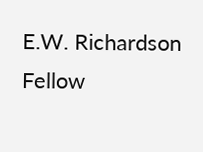E.W. Richardson Fellow